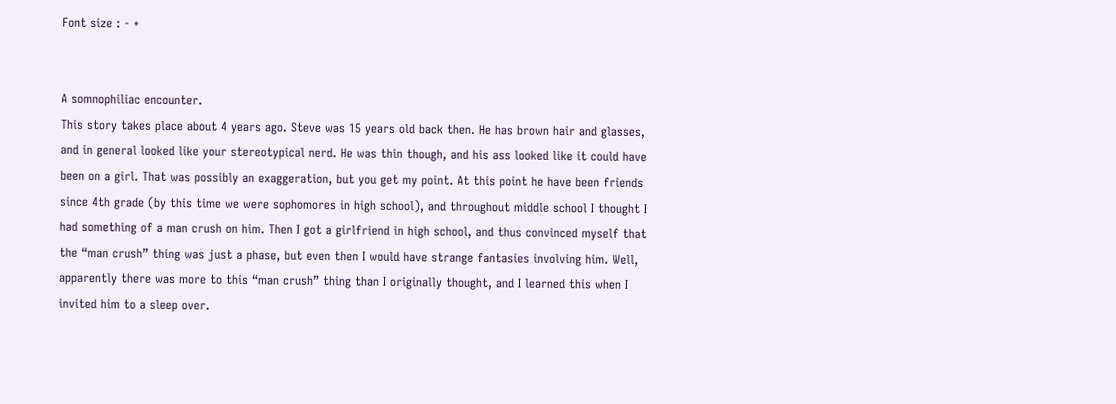Font size : - +


A somnophiliac encounter.
This story takes place about 4 years ago. Steve was 15 years old back then. He has brown hair and glasses, and in general looked like your stereotypical nerd. He was thin though, and his ass looked like it could have been on a girl. That was possibly an exaggeration, but you get my point. At this point he have been friends since 4th grade (by this time we were sophomores in high school), and throughout middle school I thought I had something of a man crush on him. Then I got a girlfriend in high school, and thus convinced myself that the “man crush” thing was just a phase, but even then I would have strange fantasies involving him. Well, apparently there was more to this “man crush” thing than I originally thought, and I learned this when I invited him to a sleep over.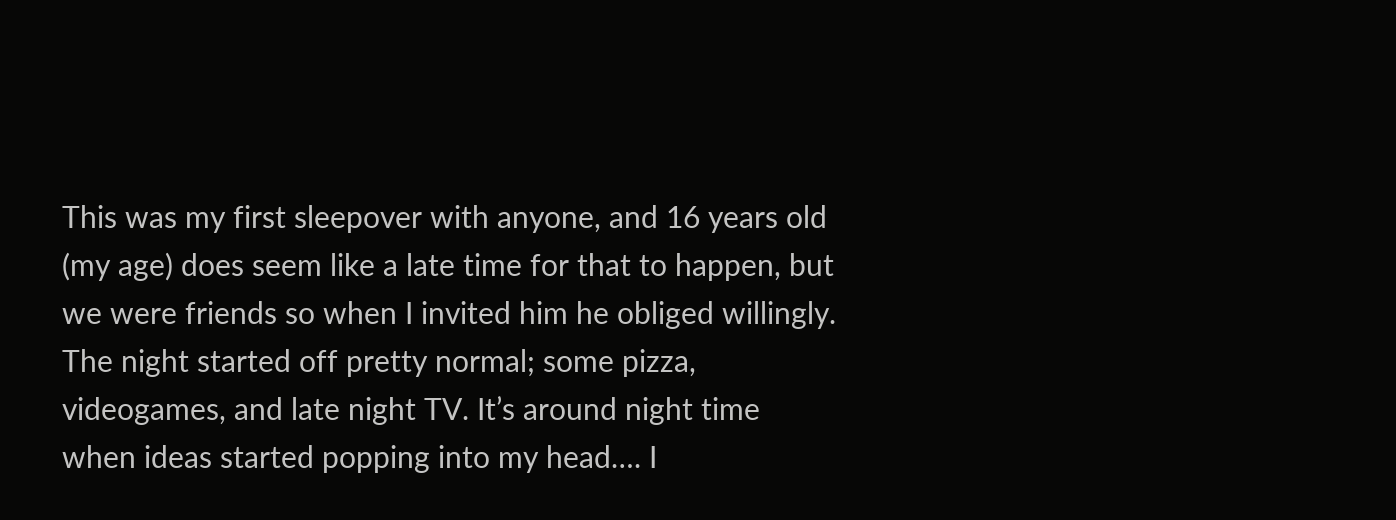This was my first sleepover with anyone, and 16 years old (my age) does seem like a late time for that to happen, but we were friends so when I invited him he obliged willingly. The night started off pretty normal; some pizza, videogames, and late night TV. It’s around night time when ideas started popping into my head…. I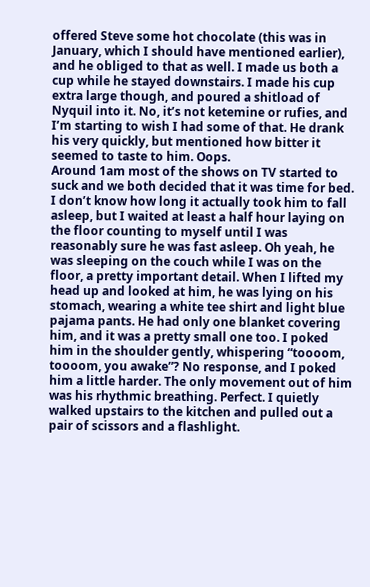offered Steve some hot chocolate (this was in January, which I should have mentioned earlier), and he obliged to that as well. I made us both a cup while he stayed downstairs. I made his cup extra large though, and poured a shitload of Nyquil into it. No, it’s not ketemine or rufies, and I’m starting to wish I had some of that. He drank his very quickly, but mentioned how bitter it seemed to taste to him. Oops.
Around 1am most of the shows on TV started to suck and we both decided that it was time for bed. I don’t know how long it actually took him to fall asleep, but I waited at least a half hour laying on the floor counting to myself until I was reasonably sure he was fast asleep. Oh yeah, he was sleeping on the couch while I was on the floor, a pretty important detail. When I lifted my head up and looked at him, he was lying on his stomach, wearing a white tee shirt and light blue pajama pants. He had only one blanket covering him, and it was a pretty small one too. I poked him in the shoulder gently, whispering “toooom, toooom, you awake”? No response, and I poked him a little harder. The only movement out of him was his rhythmic breathing. Perfect. I quietly walked upstairs to the kitchen and pulled out a pair of scissors and a flashlight.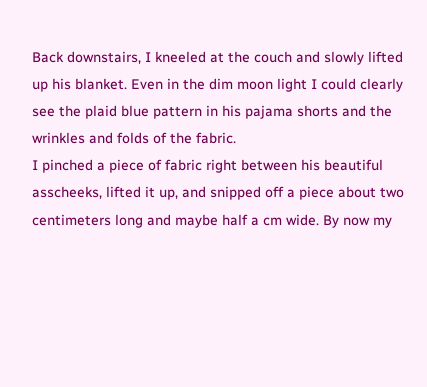Back downstairs, I kneeled at the couch and slowly lifted up his blanket. Even in the dim moon light I could clearly see the plaid blue pattern in his pajama shorts and the wrinkles and folds of the fabric.
I pinched a piece of fabric right between his beautiful asscheeks, lifted it up, and snipped off a piece about two centimeters long and maybe half a cm wide. By now my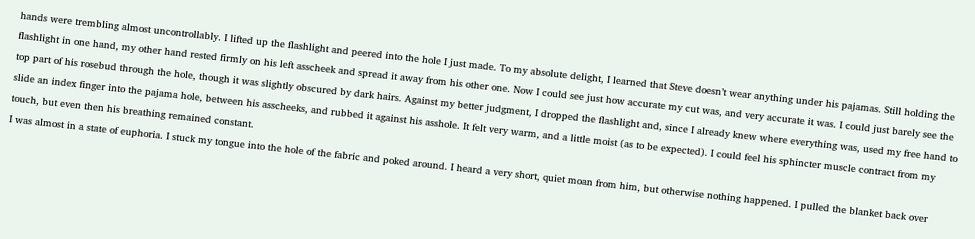hands were trembling almost uncontrollably. I lifted up the flashlight and peered into the hole I just made. To my absolute delight, I learned that Steve doesn’t wear anything under his pajamas. Still holding the flashlight in one hand, my other hand rested firmly on his left asscheek and spread it away from his other one. Now I could see just how accurate my cut was, and very accurate it was. I could just barely see the top part of his rosebud through the hole, though it was slightly obscured by dark hairs. Against my better judgment, I dropped the flashlight and, since I already knew where everything was, used my free hand to slide an index finger into the pajama hole, between his asscheeks, and rubbed it against his asshole. It felt very warm, and a little moist (as to be expected). I could feel his sphincter muscle contract from my touch, but even then his breathing remained constant.
I was almost in a state of euphoria. I stuck my tongue into the hole of the fabric and poked around. I heard a very short, quiet moan from him, but otherwise nothing happened. I pulled the blanket back over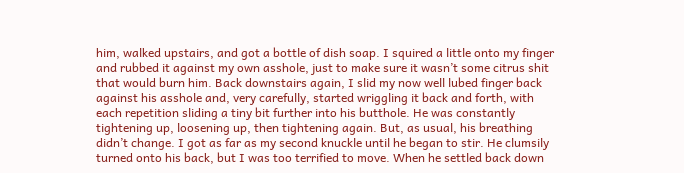him, walked upstairs, and got a bottle of dish soap. I squired a little onto my finger and rubbed it against my own asshole, just to make sure it wasn’t some citrus shit that would burn him. Back downstairs again, I slid my now well lubed finger back against his asshole and, very carefully, started wriggling it back and forth, with each repetition sliding a tiny bit further into his butthole. He was constantly tightening up, loosening up, then tightening again. But, as usual, his breathing didn’t change. I got as far as my second knuckle until he began to stir. He clumsily turned onto his back, but I was too terrified to move. When he settled back down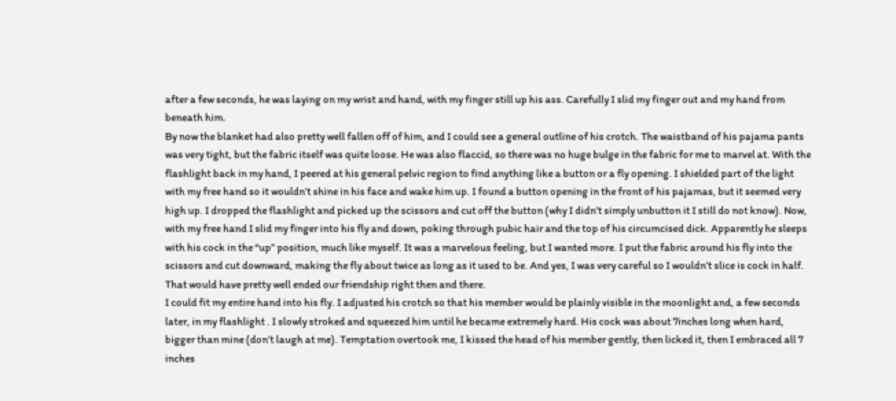after a few seconds, he was laying on my wrist and hand, with my finger still up his ass. Carefully I slid my finger out and my hand from beneath him.
By now the blanket had also pretty well fallen off of him, and I could see a general outline of his crotch. The waistband of his pajama pants was very tight, but the fabric itself was quite loose. He was also flaccid, so there was no huge bulge in the fabric for me to marvel at. With the flashlight back in my hand, I peered at his general pelvic region to find anything like a button or a fly opening. I shielded part of the light with my free hand so it wouldn’t shine in his face and wake him up. I found a button opening in the front of his pajamas, but it seemed very high up. I dropped the flashlight and picked up the scissors and cut off the button (why I didn’t simply unbutton it I still do not know). Now, with my free hand I slid my finger into his fly and down, poking through pubic hair and the top of his circumcised dick. Apparently he sleeps with his cock in the “up” position, much like myself. It was a marvelous feeling, but I wanted more. I put the fabric around his fly into the scissors and cut downward, making the fly about twice as long as it used to be. And yes, I was very careful so I wouldn’t slice is cock in half. That would have pretty well ended our friendship right then and there.
I could fit my entire hand into his fly. I adjusted his crotch so that his member would be plainly visible in the moonlight and, a few seconds later, in my flashlight . I slowly stroked and squeezed him until he became extremely hard. His cock was about 7inches long when hard, bigger than mine (don’t laugh at me). Temptation overtook me, I kissed the head of his member gently, then licked it, then I embraced all 7 inches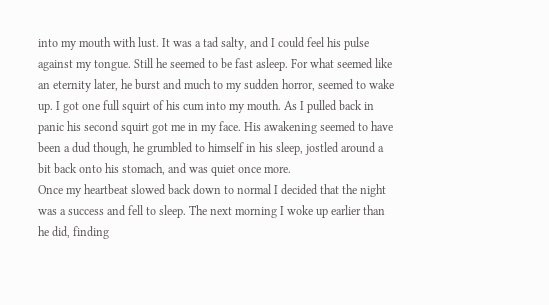into my mouth with lust. It was a tad salty, and I could feel his pulse against my tongue. Still he seemed to be fast asleep. For what seemed like an eternity later, he burst and much to my sudden horror, seemed to wake up. I got one full squirt of his cum into my mouth. As I pulled back in panic his second squirt got me in my face. His awakening seemed to have been a dud though, he grumbled to himself in his sleep, jostled around a bit back onto his stomach, and was quiet once more.
Once my heartbeat slowed back down to normal I decided that the night was a success and fell to sleep. The next morning I woke up earlier than he did, finding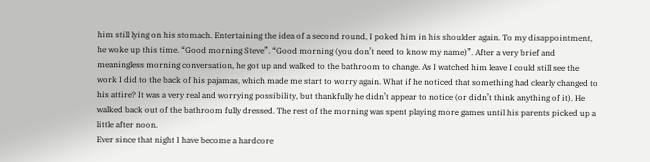him still lying on his stomach. Entertaining the idea of a second round, I poked him in his shoulder again. To my disappointment, he woke up this time. “Good morning Steve”. “Good morning (you don’t need to know my name)”. After a very brief and meaningless morning conversation, he got up and walked to the bathroom to change. As I watched him leave I could still see the work I did to the back of his pajamas, which made me start to worry again. What if he noticed that something had clearly changed to his attire? It was a very real and worrying possibility, but thankfully he didn’t appear to notice (or didn’t think anything of it). He walked back out of the bathroom fully dressed. The rest of the morning was spent playing more games until his parents picked up a little after noon.
Ever since that night I have become a hardcore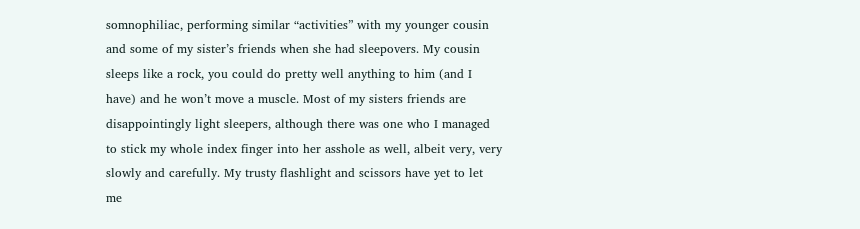somnophiliac, performing similar “activities” with my younger cousin and some of my sister’s friends when she had sleepovers. My cousin sleeps like a rock, you could do pretty well anything to him (and I have) and he won’t move a muscle. Most of my sisters friends are disappointingly light sleepers, although there was one who I managed to stick my whole index finger into her asshole as well, albeit very, very slowly and carefully. My trusty flashlight and scissors have yet to let me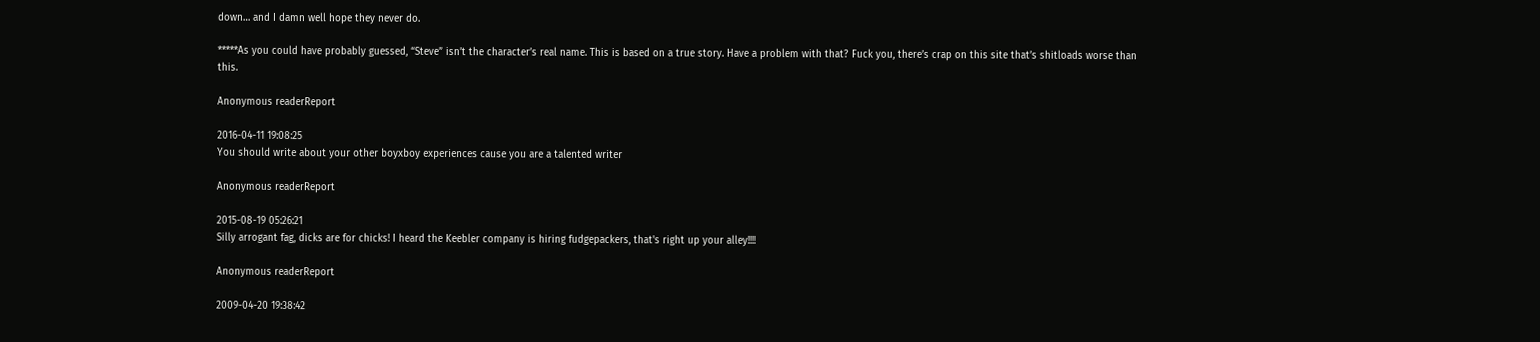down… and I damn well hope they never do.

*****As you could have probably guessed, “Steve” isn’t the character’s real name. This is based on a true story. Have a problem with that? Fuck you, there’s crap on this site that’s shitloads worse than this.

Anonymous readerReport

2016-04-11 19:08:25
You should write about your other boyxboy experiences cause you are a talented writer

Anonymous readerReport

2015-08-19 05:26:21
Silly arrogant fag, dicks are for chicks! I heard the Keebler company is hiring fudgepackers, that's right up your alley!!!!

Anonymous readerReport

2009-04-20 19:38:42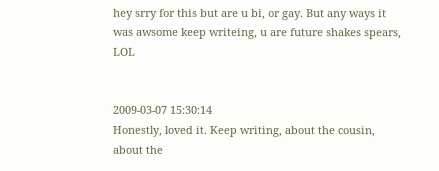hey srry for this but are u bi, or gay. But any ways it was awsome keep writeing, u are future shakes spears, LOL


2009-03-07 15:30:14
Honestly, loved it. Keep writing, about the cousin, about the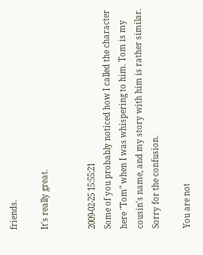friends.

It's really great.


2009-02-25 15:55:21
Some of you probably noticed how I called the character here "Tom" when I was whispering to him. Tom is my cousin's name, and my story with him is rather similar. Sorry for the confusion.

You are not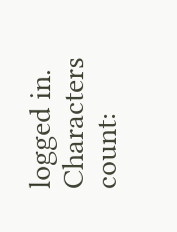logged in.
Characters count: